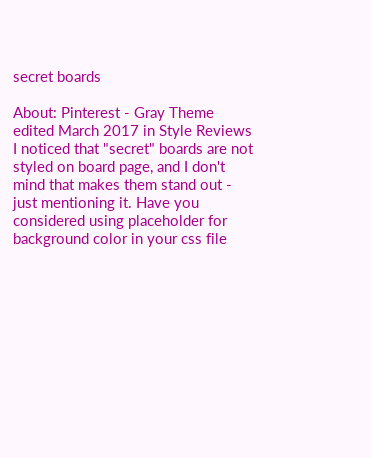secret boards

About: Pinterest - Gray Theme
edited March 2017 in Style Reviews
I noticed that "secret" boards are not styled on board page, and I don't mind that makes them stand out - just mentioning it. Have you considered using placeholder for background color in your css file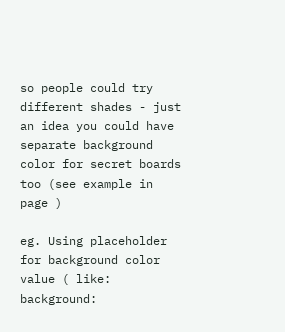so people could try different shades - just an idea you could have separate background color for secret boards too (see example in page )

eg. Using placeholder for background color value ( like:
background: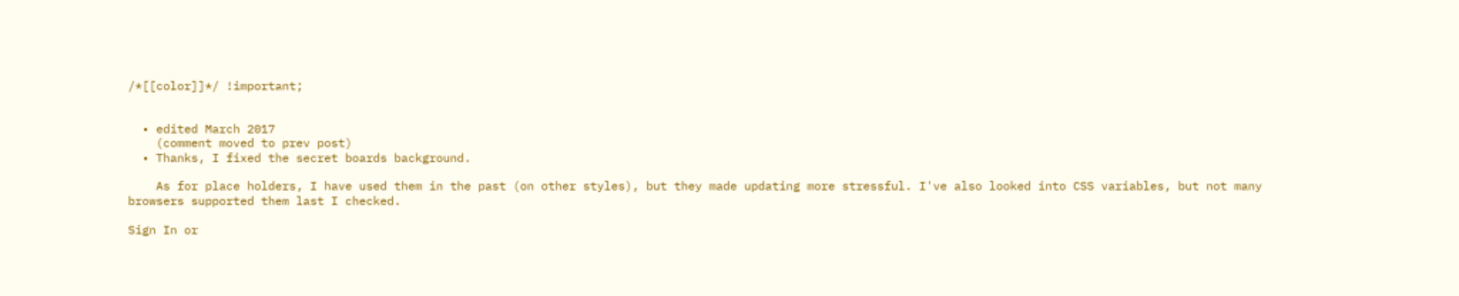/*[[color]]*/ !important;


  • edited March 2017
    (comment moved to prev post)
  • Thanks, I fixed the secret boards background.

    As for place holders, I have used them in the past (on other styles), but they made updating more stressful. I've also looked into CSS variables, but not many browsers supported them last I checked.

Sign In or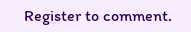Register to comment.